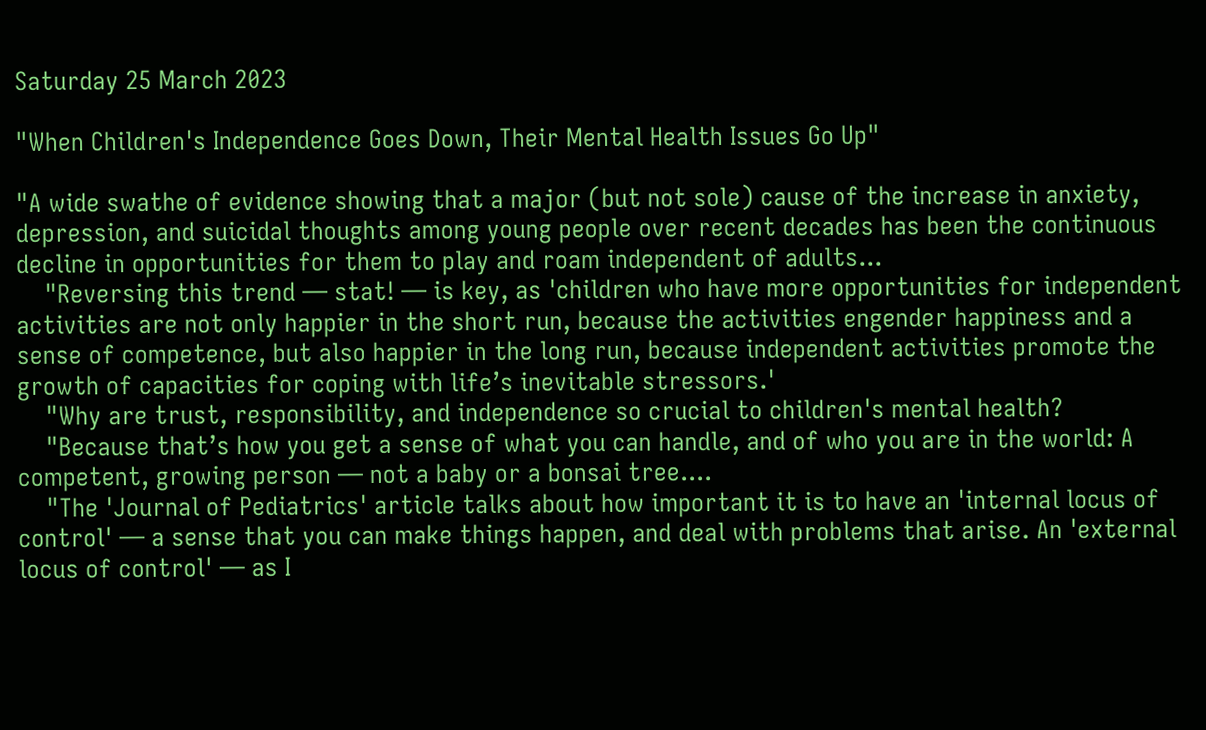Saturday 25 March 2023

"When Children's Independence Goes Down, Their Mental Health Issues Go Up"

"A wide swathe of evidence showing that a major (but not sole) cause of the increase in anxiety, depression, and suicidal thoughts among young people over recent decades has been the continuous decline in opportunities for them to play and roam independent of adults...
    "Reversing this trend — stat! — is key, as 'children who have more opportunities for independent activities are not only happier in the short run, because the activities engender happiness and a sense of competence, but also happier in the long run, because independent activities promote the growth of capacities for coping with life’s inevitable stressors.'
    "Why are trust, responsibility, and independence so crucial to children's mental health?
    "Because that’s how you get a sense of what you can handle, and of who you are in the world: A competent, growing person — not a baby or a bonsai tree....
    "The 'Journal of Pediatrics' article talks about how important it is to have an 'internal locus of control' — a sense that you can make things happen, and deal with problems that arise. An 'external locus of control' — as I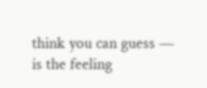think you can guess — is the feeling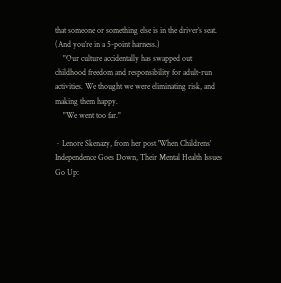that someone or something else is in the driver’s seat. (And you’re in a 5-point harness.)
    "Our culture accidentally has swapped out childhood freedom and responsibility for adult-run activities. We thought we were eliminating risk, and making them happy.
    "We went too far."

~ Lenore Skenazy, from her post 'When Childrens’ Independence Goes Down, Their Mental Health Issues Go Up: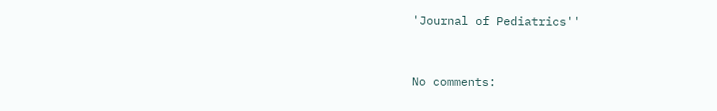'Journal of Pediatrics''


No comments: